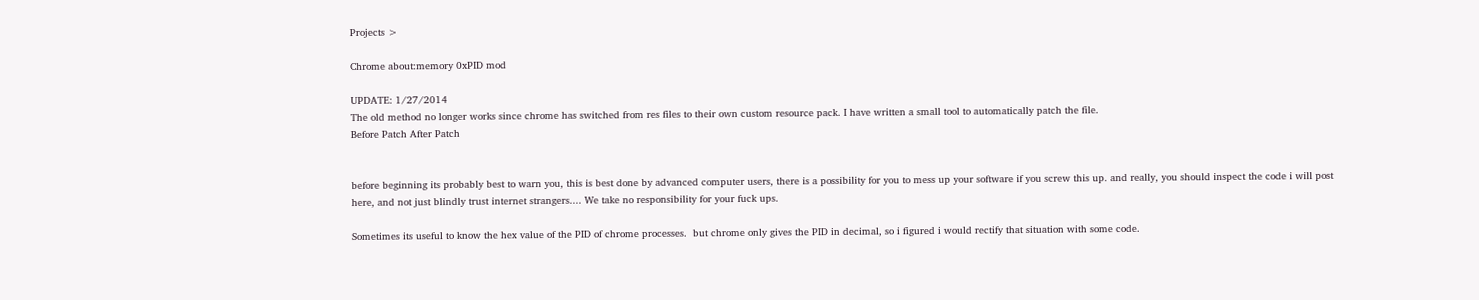Projects >

Chrome about:memory 0xPID mod

UPDATE: 1/27/2014
The old method no longer works since chrome has switched from res files to their own custom resource pack. I have written a small tool to automatically patch the file.
Before Patch After Patch


before beginning its probably best to warn you, this is best done by advanced computer users, there is a possibility for you to mess up your software if you screw this up. and really, you should inspect the code i will post here, and not just blindly trust internet strangers.... We take no responsibility for your fuck ups.

Sometimes its useful to know the hex value of the PID of chrome processes.  but chrome only gives the PID in decimal, so i figured i would rectify that situation with some code.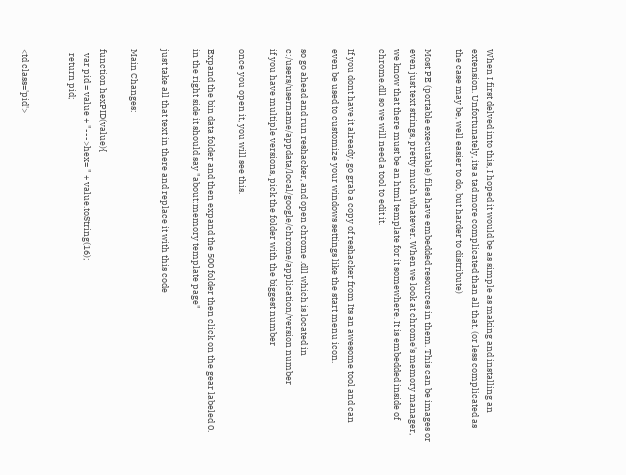When I first delved into this, I hoped it would be as simple as making and installing an extension. Unfortunately, its a tad more complicated than all that. (or less complicated as the case may be, well easier to do, but harder to distribute)

Most PE (portable executable) files have embedded resources in them. This can be images or even just text strings, pretty much whatever. When we look at chrome's memory manager, we know that there must be an html template for it somewhere. It is embedded inside of chrome.dll so we will need a tool to edit it.

If you dont have it already, go grab a copy of reshacker from Its an awesome tool and can even be used to customize your windows settings like the start menu icon.

so go ahead and run reshacker, and open chrome .dll which is located in c:/users/username/appdata/local/google/chrome/application/version number
if you have multiple versions, pick the folder with the biggest number

once you open it, you will see this.

Expand the bin data folder and then expand the 500 folder then click on the gear labeled 0.
in the right side it should say "about:memory template page"

just take all that text in there and replace it with this code

Main Changes:

function hexPID(value){
  var pid = value + "--->hex= " + value.toString(16);
  return pid;


<td class='pid'>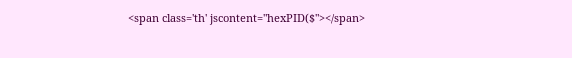<span class='th' jscontent="hexPID($"></span>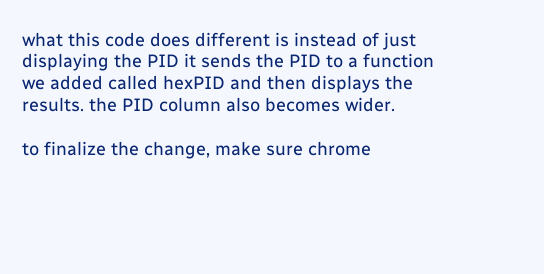what this code does different is instead of just displaying the PID it sends the PID to a function we added called hexPID and then displays the results. the PID column also becomes wider.

to finalize the change, make sure chrome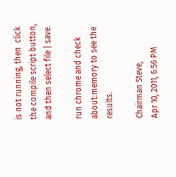is not running, then  click the compile script button, and then select file | save.

run chrome and check about:memory to see the results.

Chairman Steve,
Apr 10, 2011, 6:56 PM